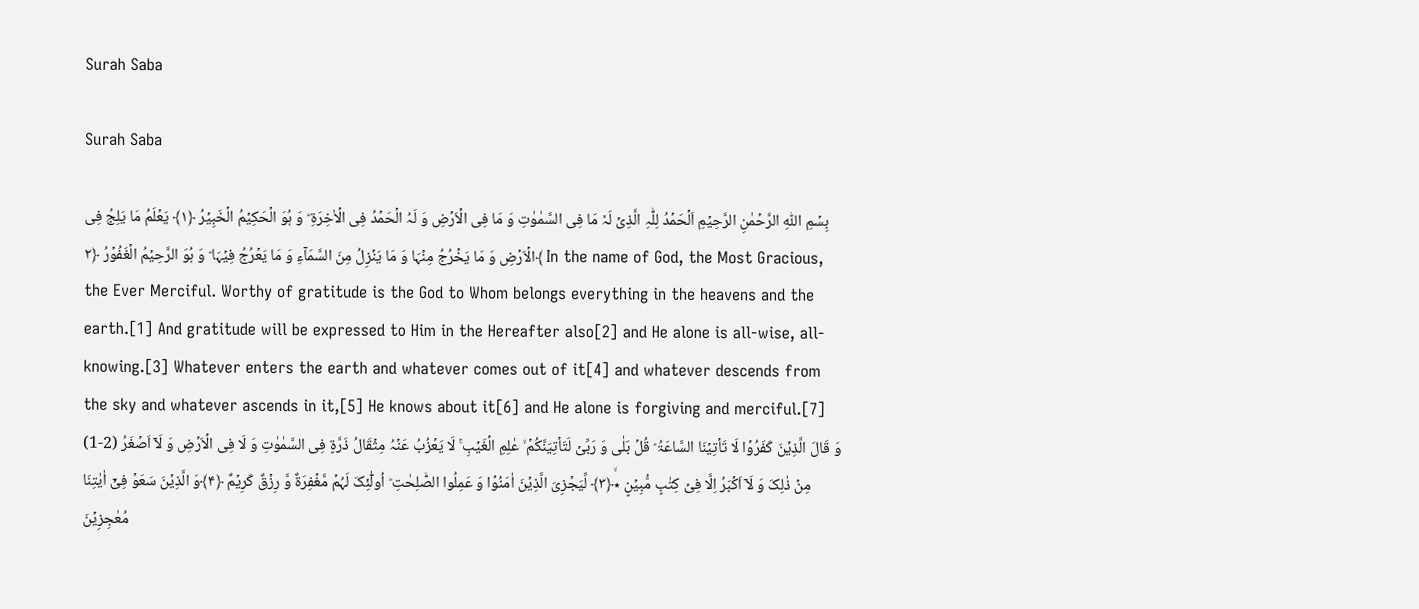Surah Saba

Surah Saba

بِسۡمِ اللّٰہِ الرَّحۡمٰنِ الرَّحِیۡمِ اَلۡحَمۡدُ لِلّٰہِ الَّذِیۡ لَہٗ مَا فِی السَّمٰوٰتِ وَ مَا فِی الۡاَرۡضِ وَ لَہُ الۡحَمۡدُ فِی الۡاٰخِرَۃِ ؕ وَ ہُوَ الۡحَکِیۡمُ الۡخَبِیۡرُ ﴿۱﴾ یَعۡلَمُ مَا یَلِجُ فِی الۡاَرۡضِ وَ مَا یَخۡرُجُ مِنۡہَا وَ مَا یَنۡزِلُ مِنَ السَّمَآءِ وَ مَا یَعۡرُجُ فِیۡہَا ؕ وَ ہُوَ الرَّحِیۡمُ الۡغَفُوۡرُ ﴿۲﴾ In the name of God, the Most Gracious, the Ever Merciful. Worthy of gratitude is the God to Whom belongs everything in the heavens and the earth.[1] And gratitude will be expressed to Him in the Hereafter also[2] and He alone is all-wise, all-knowing.[3] Whatever enters the earth and whatever comes out of it[4] and whatever descends from the sky and whatever ascends in it,[5] He knows about it[6] and He alone is forgiving and merciful.[7] (1-2) وَ قَالَ الَّذِیۡنَ کَفَرُوۡا لَا تَاۡتِیۡنَا السَّاعَۃُ ؕ قُلۡ بَلٰی وَ رَبِّیۡ لَتَاۡتِیَنَّکُمۡ ۙ عٰلِمِ الۡغَیۡبِ ۚ لَا یَعۡزُبُ عَنۡہُ مِثۡقَالُ ذَرَّۃٍ فِی السَّمٰوٰتِ وَ لَا فِی الۡاَرۡضِ وَ لَاۤ اَصۡغَرُ مِنۡ ذٰلِکَ وَ لَاۤ اَکۡبَرُ اِلَّا فِیۡ کِتٰبٍ مُّبِیۡنٍ ٭ۙ﴿۳﴾ لِّیَجۡزِیَ الَّذِیۡنَ اٰمَنُوۡا وَ عَمِلُوا الصّٰلِحٰتِ ؕ اُولٰٓئِکَ لَہُمۡ مَّغۡفِرَۃٌ وَّ رِزۡقٌ کَرِیۡمٌ ﴿۴﴾وَ الَّذِیۡنَ سَعَوۡ فِیۡۤ اٰیٰتِنَا مُعٰجِزِیۡنَ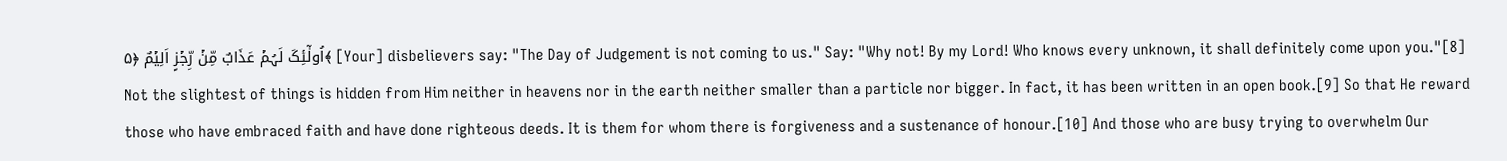اُولٰٓئِکَ لَہُمۡ عَذَابٌ مِّنۡ رِّجۡزٍ اَلِیۡمٌ ﴿۵﴾ [Your] disbelievers say: "The Day of Judgement is not coming to us." Say: "Why not! By my Lord! Who knows every unknown, it shall definitely come upon you."[8] Not the slightest of things is hidden from Him neither in heavens nor in the earth neither smaller than a particle nor bigger. In fact, it has been written in an open book.[9] So that He reward those who have embraced faith and have done righteous deeds. It is them for whom there is forgiveness and a sustenance of honour.[10] And those who are busy trying to overwhelm Our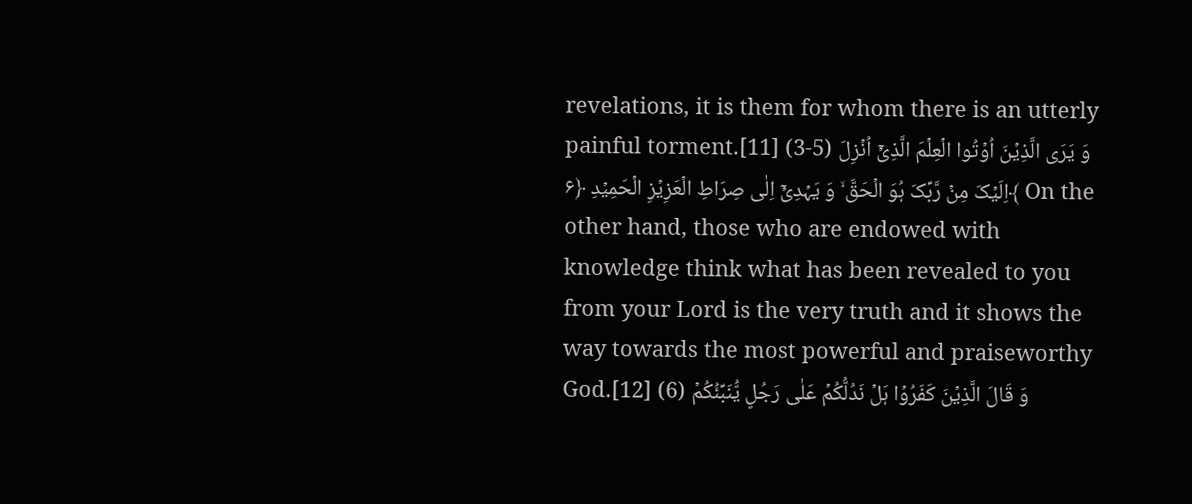revelations, it is them for whom there is an utterly painful torment.[11] (3-5) وَ یَرَی الَّذِیۡنَ اُوۡتُوا الۡعِلۡمَ الَّذِیۡۤ اُنۡزِلَ اِلَیۡکَ مِنۡ رَّبِّکَ ہُوَ الۡحَقَّ ۙ وَ یَہۡدِیۡۤ اِلٰی صِرَاطِ الۡعَزِیۡزِ الۡحَمِیۡدِ ﴿۶﴾ On the other hand, those who are endowed with knowledge think what has been revealed to you from your Lord is the very truth and it shows the way towards the most powerful and praiseworthy God.[12] (6) وَ قَالَ الَّذِیۡنَ کَفَرُوۡا ہَلۡ نَدُلُّکُمۡ عَلٰی رَجُلٍ یُّنَبِّئُکُمۡ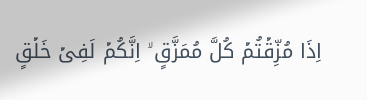اِذَا مُزِّقۡتُمۡ کُلَّ مُمَزَّقٍ ۙ اِنَّکُمۡ لَفِیۡ خَلۡقٍ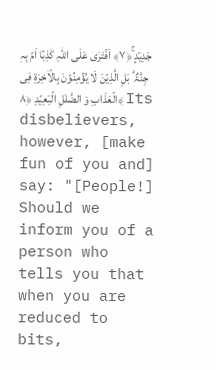جَدِیۡدٍ ۚ﴿۷﴾ اَفۡتَرٰی عَلَی اللّٰہِ کَذِبًا اَمۡ بِہٖ جِنَّۃٌ ؕ بَلِ الَّذِیۡنَ لَا یُؤۡمِنُوۡنَ بِالۡاٰخِرَۃِ فِی الۡعَذَابِ وَ الضَّلٰلِ الۡبَعِیۡدِ ﴿۸﴾ Its disbelievers, however, [make fun of you and] say: "[People!] Should we inform you of a person who tells you that when you are reduced to bits,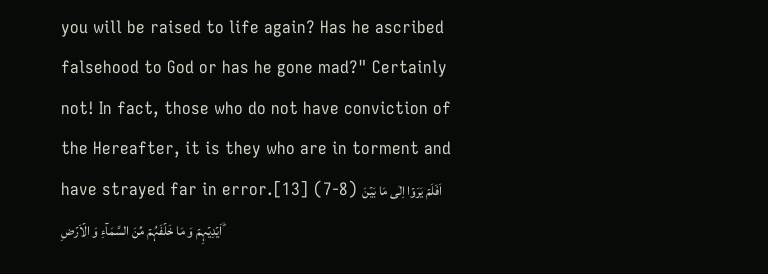you will be raised to life again? Has he ascribed falsehood to God or has he gone mad?" Certainly not! In fact, those who do not have conviction of the Hereafter, it is they who are in torment and have strayed far in error.[13] (7-8) اَفَلَمۡ یَرَوۡا اِلٰی مَا بَیۡنَ اَیۡدِیۡہِمۡ وَ مَا خَلۡفَہُمۡ مِّنَ السَّمَآءِ وَ الۡاَرۡضِ ؕ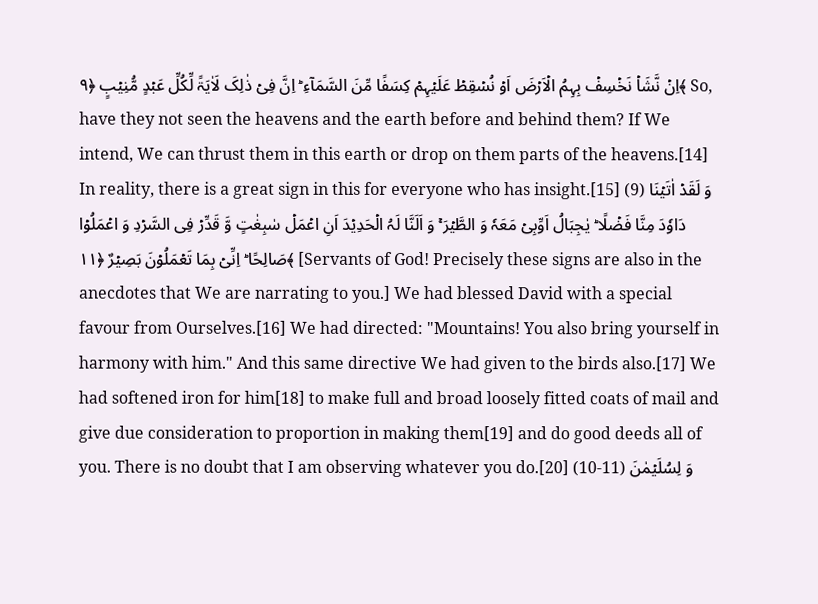اِنۡ نَّشَاۡ نَخۡسِفۡ بِہِمُ الۡاَرۡضَ اَوۡ نُسۡقِطۡ عَلَیۡہِمۡ کِسَفًا مِّنَ السَّمَآءِ ؕ اِنَّ فِیۡ ذٰلِکَ لَاٰیَۃً لِّکُلِّ عَبۡدٍ مُّنِیۡبٍ ﴿۹﴾ So, have they not seen the heavens and the earth before and behind them? If We intend, We can thrust them in this earth or drop on them parts of the heavens.[14] In reality, there is a great sign in this for everyone who has insight.[15] (9) وَ لَقَدۡ اٰتَیۡنَا دَاوٗدَ مِنَّا فَضۡلًا ؕ یٰجِبَالُ اَوِّبِیۡ مَعَہٗ وَ الطَّیۡرَ ۚ وَ اَلَنَّا لَہُ الۡحَدِیۡدَ اَنِ اعۡمَلۡ سٰبِغٰتٍ وَّ قَدِّرۡ فِی السَّرۡدِ وَ اعۡمَلُوۡا صَالِحًا ؕ اِنِّیۡ بِمَا تَعۡمَلُوۡنَ بَصِیۡرٌ ﴿۱۱﴾ [Servants of God! Precisely these signs are also in the anecdotes that We are narrating to you.] We had blessed David with a special favour from Ourselves.[16] We had directed: "Mountains! You also bring yourself in harmony with him." And this same directive We had given to the birds also.[17] We had softened iron for him[18] to make full and broad loosely fitted coats of mail and give due consideration to proportion in making them[19] and do good deeds all of you. There is no doubt that I am observing whatever you do.[20] (10-11) وَ لِسُلَیۡمٰنَ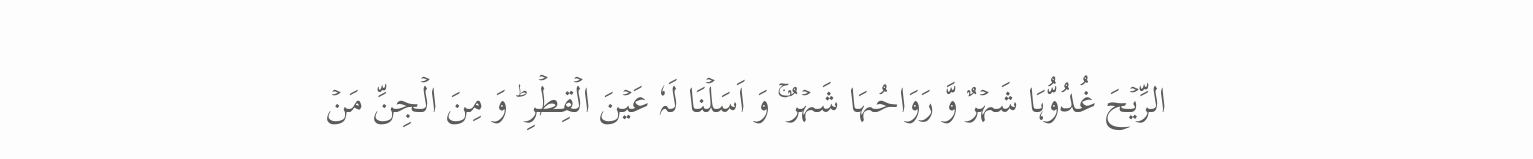الرِّیۡحَ غُدُوُّہَا شَہۡرٌ وَّ رَوَاحُہَا شَہۡرٌ ۚ وَ اَسَلۡنَا لَہٗ عَیۡنَ الۡقِطۡرِ ؕ وَ مِنَ الۡجِنِّ مَنۡ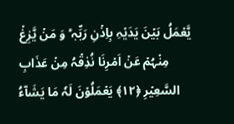یَّعۡمَلُ بَیۡنَ یَدَیۡہِ بِاِذۡنِ رَبِّہٖ ؕ وَ مَنۡ یَّزِغۡ مِنۡہُمۡ عَنۡ اَمۡرِنَا نُذِقۡہُ مِنۡ عَذَابِ السَّعِیۡرِ ﴿۱۲﴾ یَعۡمَلُوۡنَ لَہٗ مَا یَشَآءُ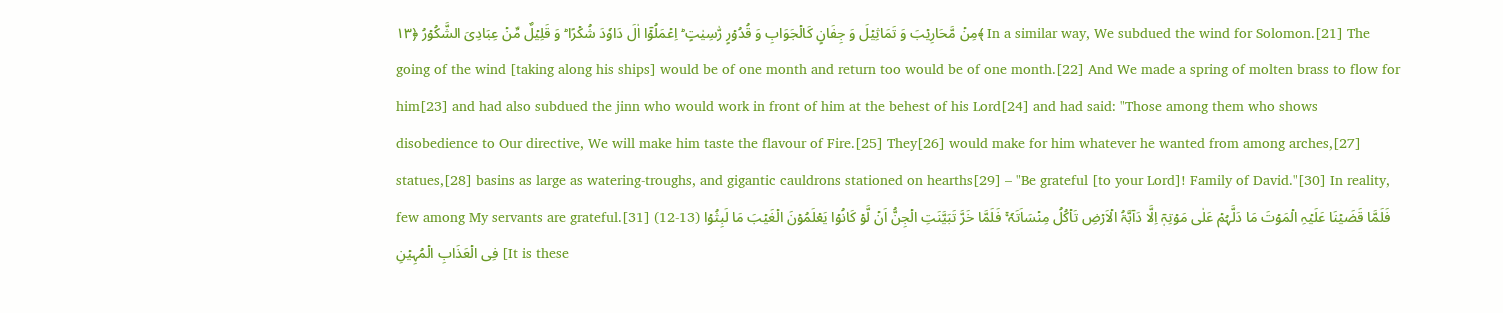مِنۡ مَّحَارِیۡبَ وَ تَمَاثِیۡلَ وَ جِفَانٍ کَالۡجَوَابِ وَ قُدُوۡرٍ رّٰسِیٰتٍ ؕ اِعۡمَلُوۡۤا اٰلَ دَاوٗدَ شُکۡرًا ؕ وَ قَلِیۡلٌ مِّنۡ عِبَادِیَ الشَّکُوۡرُ ﴿۱۳﴾ In a similar way, We subdued the wind for Solomon.[21] The going of the wind [taking along his ships] would be of one month and return too would be of one month.[22] And We made a spring of molten brass to flow for him[23] and had also subdued the jinn who would work in front of him at the behest of his Lord[24] and had said: "Those among them who shows disobedience to Our directive, We will make him taste the flavour of Fire.[25] They[26] would make for him whatever he wanted from among arches,[27] statues,[28] basins as large as watering-troughs, and gigantic cauldrons stationed on hearths[29] – "Be grateful [to your Lord]! Family of David."[30] In reality, few among My servants are grateful.[31] (12-13) فَلَمَّا قَضَیۡنَا عَلَیۡہِ الۡمَوۡتَ مَا دَلَّہُمۡ عَلٰی مَوۡتِہٖۤ اِلَّا دَآبَّۃُ الۡاَرۡضِ تَاۡکُلُ مِنۡسَاَتَہٗ ۚ فَلَمَّا خَرَّ تَبَیَّنَتِ الۡجِنُّ اَنۡ لَّوۡ کَانُوۡا یَعۡلَمُوۡنَ الۡغَیۡبَ مَا لَبِثُوۡا فِی الۡعَذَابِ الۡمُہِیۡنِ [It is these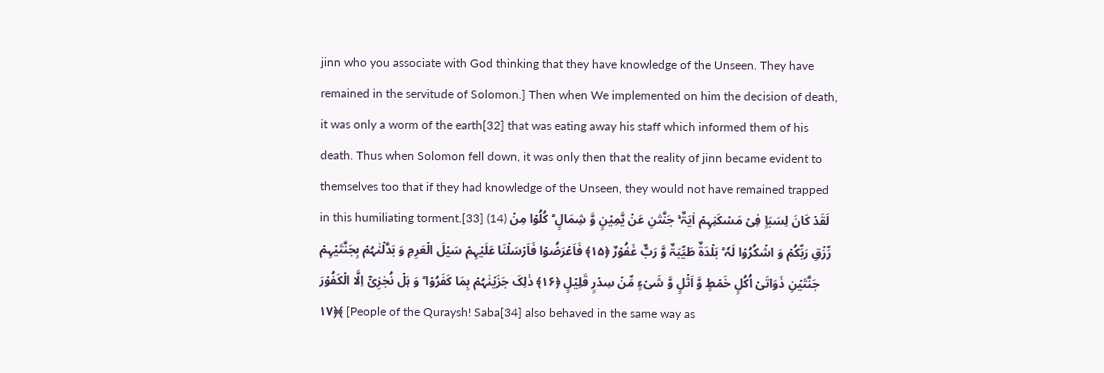jinn who you associate with God thinking that they have knowledge of the Unseen. They have remained in the servitude of Solomon.] Then when We implemented on him the decision of death, it was only a worm of the earth[32] that was eating away his staff which informed them of his death. Thus when Solomon fell down, it was only then that the reality of jinn became evident to themselves too that if they had knowledge of the Unseen, they would not have remained trapped in this humiliating torment.[33] (14) لَقَدۡ کَانَ لِسَبَاٍ فِیۡ مَسۡکَنِہِمۡ اٰیَۃٌ ۚ جَنَّتٰنِ عَنۡ یَّمِیۡنٍ وَّ شِمَالٍ ۬ؕ کُلُوۡا مِنۡ رِّزۡقِ رَبِّکُمۡ وَ اشۡکُرُوۡا لَہٗ ؕ بَلۡدَۃٌ طَیِّبَۃٌ وَّ رَبٌّ غَفُوۡرٌ ﴿۱۵﴾ فَاَعۡرَضُوۡا فَاَرۡسَلۡنَا عَلَیۡہِمۡ سَیۡلَ الۡعَرِمِ وَ بَدَّلۡنٰہُمۡ بِجَنَّتَیۡہِمۡ جَنَّتَیۡنِ ذَوَاتَیۡ اُکُلٍ خَمۡطٍ وَّ اَثۡلٍ وَّ شَیۡءٍ مِّنۡ سِدۡرٍ قَلِیۡلٍ ﴿۱۶﴾ ذٰلِکَ جَزَیۡنٰہُمۡ بِمَا کَفَرُوۡا ؕ وَ ہَلۡ نُجٰزِیۡۤ اِلَّا الۡکَفُوۡرَ ﴿۱۷﴾ [People of the Quraysh! Saba[34] also behaved in the same way as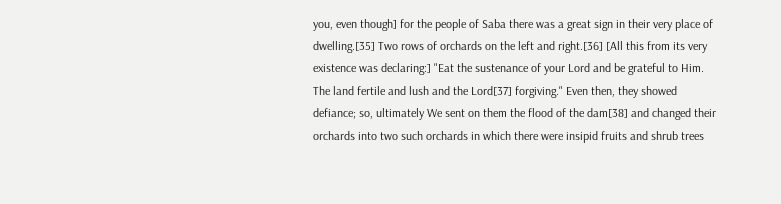you, even though] for the people of Saba there was a great sign in their very place of dwelling.[35] Two rows of orchards on the left and right.[36] [All this from its very existence was declaring:] "Eat the sustenance of your Lord and be grateful to Him. The land fertile and lush and the Lord[37] forgiving." Even then, they showed defiance; so, ultimately We sent on them the flood of the dam[38] and changed their orchards into two such orchards in which there were insipid fruits and shrub trees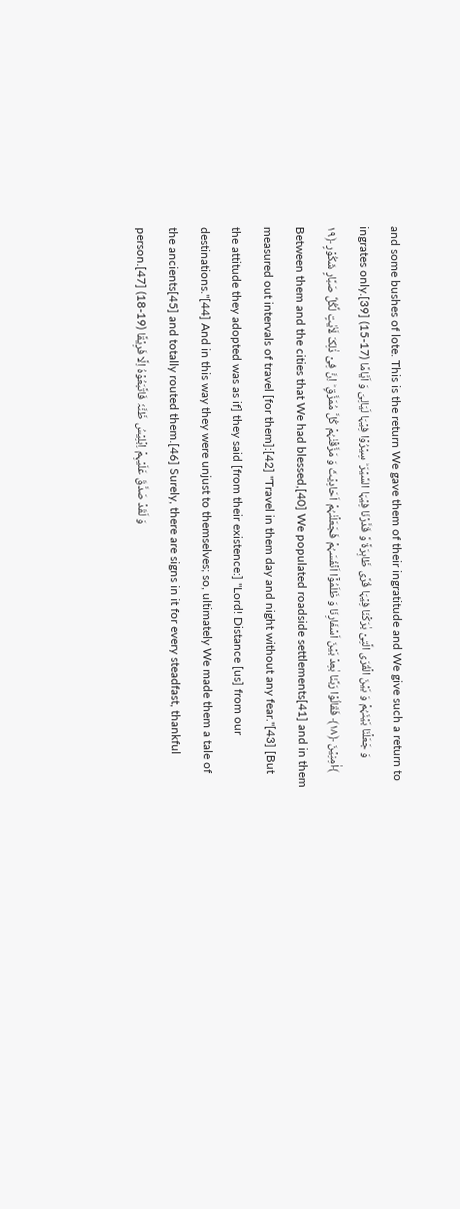and some bushes of lote. This is the return We gave them of their ingratitude and We give such a return to ingrates only.[39] (15-17) وَ جَعَلۡنَا بَیۡنَہُمۡ وَ بَیۡنَ الۡقُرَی الَّتِیۡ بٰرَکۡنَا فِیۡہَا قُرًی ظَاہِرَۃً وَّ قَدَّرۡنَا فِیۡہَا السَّیۡرَ ؕ سِیۡرُوۡا فِیۡہَا لَیَالِیَ وَ اَیَّامًا اٰمِنِیۡنَ ﴿۱۸﴾ فَقَالُوۡا رَبَّنَا بٰعِدۡ بَیۡنَ اَسۡفَارِنَا وَ ظَلَمُوۡۤا اَنۡفُسَہُمۡ فَجَعَلۡنٰہُمۡ اَحَادِیۡثَ وَ مَزَّقۡنٰہُمۡ کُلَّ مُمَزَّقٍ ؕ اِنَّ فِیۡ ذٰلِکَ لَاٰیٰتٍ لِّکُلِّ صَبَّارٍ شَکُوۡرٍ ﴿۱۹﴾ Between them and the cities that We had blessed,[40] We populated roadside settlements[41] and in them measured out intervals of travel [for them]:[42] "Travel in them day and night without any fear."[43] [But the attitude they adopted was as if] they said [from their existence:] "Lord! Distance [us] from our destinations."[44] And in this way they were unjust to themselves; so, ultimately We made them a tale of the ancients[45] and totally routed them.[46] Surely, there are signs in it for every steadfast, thankful person.[47] (18-19) وَ لَقَدۡ صَدَّقَ عَلَیۡہِمۡ اِبۡلِیۡسُ ظَنَّہٗ فَاتَّبَعُوۡہُ اِلَّا فَرِیۡقًا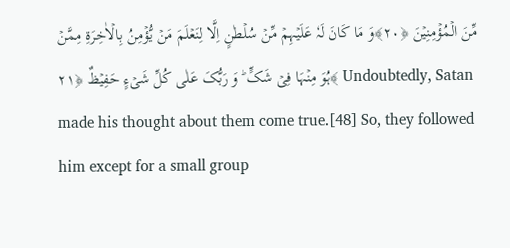مِّنَ الۡمُؤۡمِنِیۡنَ ﴿۲۰﴾وَ مَا کَانَ لَہٗ عَلَیۡہِمۡ مِّنۡ سُلۡطٰنٍ اِلَّا لِنَعۡلَمَ مَنۡ یُّؤۡمِنُ بِالۡاٰخِرَۃِ مِمَّنۡ ہُوَ مِنۡہَا فِیۡ شَکٍّ ؕ وَ رَبُّکَ عَلٰی کُلِّ شَیۡءٍ حَفِیۡظٌ ﴿۲۱﴾ Undoubtedly, Satan made his thought about them come true.[48] So, they followed him except for a small group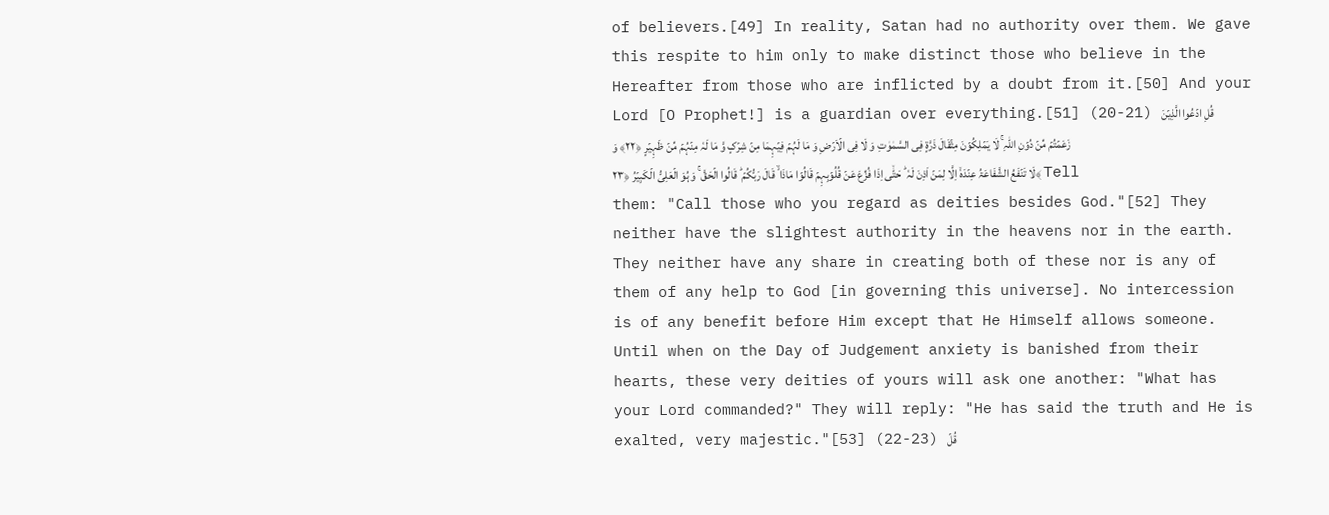of believers.[49] In reality, Satan had no authority over them. We gave this respite to him only to make distinct those who believe in the Hereafter from those who are inflicted by a doubt from it.[50] And your Lord [O Prophet!] is a guardian over everything.[51] (20-21) قُلِ ادۡعُوا الَّذِیۡنَ زَعَمۡتُمۡ مِّنۡ دُوۡنِ اللّٰہِ ۚ لَا یَمۡلِکُوۡنَ مِثۡقَالَ ذَرَّۃٍ فِی السَّمٰوٰتِ وَ لَا فِی الۡاَرۡضِ وَ مَا لَہُمۡ فِیۡہِمَا مِنۡ شِرۡکٍ وَّ مَا لَہٗ مِنۡہُمۡ مِّنۡ ظَہِیۡرٍ ﴿۲۲﴾ وَ لَا تَنۡفَعُ الشَّفَاعَۃُ عِنۡدَہٗۤ اِلَّا لِمَنۡ اَذِنَ لَہٗ ؕ حَتّٰۤی اِذَا فُزِّعَ عَنۡ قُلُوۡبِہِمۡ قَالُوۡا مَاذَا ۙ قَالَ رَبُّکُمۡ ؕ قَالُوا الۡحَقَّ ۚ وَ ہُوَ الۡعَلِیُّ الۡکَبِیۡرُ ﴿۲۳﴾ Tell them: "Call those who you regard as deities besides God."[52] They neither have the slightest authority in the heavens nor in the earth. They neither have any share in creating both of these nor is any of them of any help to God [in governing this universe]. No intercession is of any benefit before Him except that He Himself allows someone. Until when on the Day of Judgement anxiety is banished from their hearts, these very deities of yours will ask one another: "What has your Lord commanded?" They will reply: "He has said the truth and He is exalted, very majestic."[53] (22-23) قُلۡ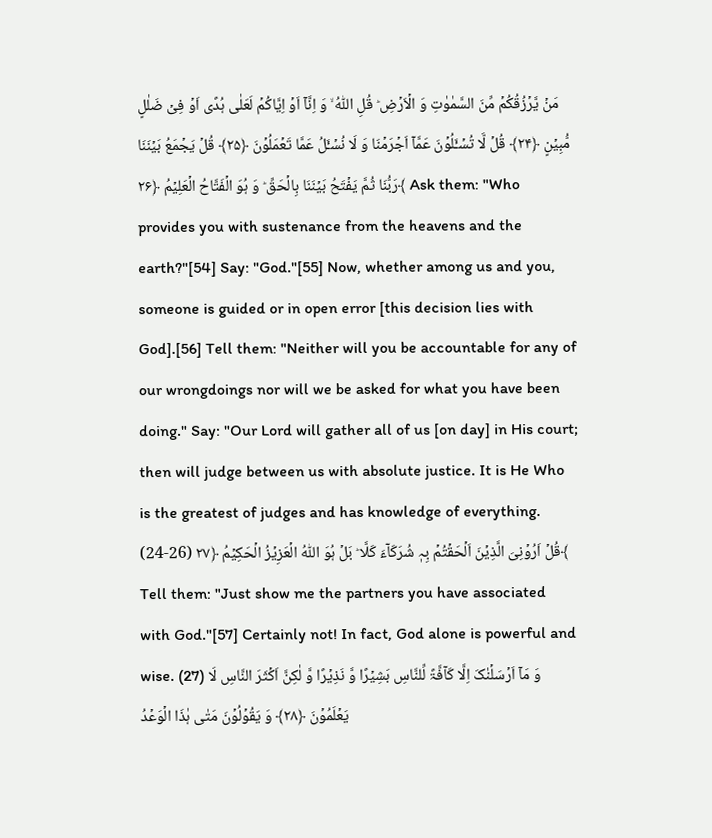مَنۡ یَّرۡزُقُکُمۡ مِّنَ السَّمٰوٰتِ وَ الۡاَرۡضِ ؕ قُلِ اللّٰہُ ۙ وَ اِنَّاۤ اَوۡ اِیَّاکُمۡ لَعَلٰی ہُدًی اَوۡ فِیۡ ضَلٰلٍ مُّبِیۡنٍ ﴿۲۴﴾ قُلۡ لَّا تُسۡـَٔلُوۡنَ عَمَّاۤ اَجۡرَمۡنَا وَ لَا نُسۡـَٔلُ عَمَّا تَعۡمَلُوۡنَ ﴿۲۵﴾ قُلۡ یَجۡمَعُ بَیۡنَنَا رَبُّنَا ثُمَّ یَفۡتَحُ بَیۡنَنَا بِالۡحَقِّ ؕ وَ ہُوَ الۡفَتَّاحُ الۡعَلِیۡمُ ﴿۲۶﴾ Ask them: "Who provides you with sustenance from the heavens and the earth?"[54] Say: "God."[55] Now, whether among us and you, someone is guided or in open error [this decision lies with God].[56] Tell them: "Neither will you be accountable for any of our wrongdoings nor will we be asked for what you have been doing." Say: "Our Lord will gather all of us [on day] in His court; then will judge between us with absolute justice. It is He Who is the greatest of judges and has knowledge of everything. (24-26) قُلۡ اَرُوۡنِیَ الَّذِیۡنَ اَلۡحَقۡتُمۡ بِہٖ شُرَکَآءَ کَلَّا ؕ بَلۡ ہُوَ اللّٰہُ الۡعَزِیۡزُ الۡحَکِیۡمُ ﴿۲۷﴾ Tell them: "Just show me the partners you have associated with God."[57] Certainly not! In fact, God alone is powerful and wise. (27) وَ مَاۤ اَرۡسَلۡنٰکَ اِلَّا کَآفَّۃً لِّلنَّاسِ بَشِیۡرًا وَّ نَذِیۡرًا وَّ لٰکِنَّ اَکۡثَرَ النَّاسِ لَا یَعۡلَمُوۡنَ ﴿۲۸﴾ وَ یَقُوۡلُوۡنَ مَتٰی ہٰذَا الۡوَعۡدُ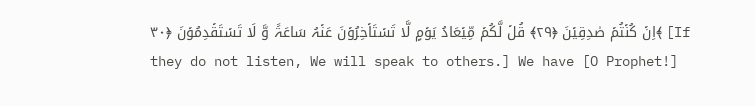اِنۡ کُنۡتُمۡ صٰدِقِیۡنَ ﴿۲۹﴾ قُلۡ لَّکُمۡ مِّیۡعَادُ یَوۡمٍ لَّا تَسۡتَاۡخِرُوۡنَ عَنۡہُ سَاعَۃً وَّ لَا تَسۡتَقۡدِمُوۡنَ ﴿۳۰﴾ [If they do not listen, We will speak to others.] We have [O Prophet!]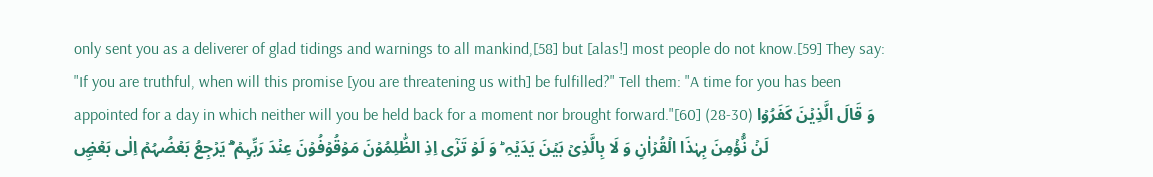only sent you as a deliverer of glad tidings and warnings to all mankind,[58] but [alas!] most people do not know.[59] They say: "If you are truthful, when will this promise [you are threatening us with] be fulfilled?" Tell them: "A time for you has been appointed for a day in which neither will you be held back for a moment nor brought forward."[60] (28-30) وَ قَالَ الَّذِیۡنَ کَفَرُوۡا لَنۡ نُّؤۡمِنَ بِہٰذَا الۡقُرۡاٰنِ وَ لَا بِالَّذِیۡ بَیۡنَ یَدَیۡہِ ؕ وَ لَوۡ تَرٰۤی اِذِ الظّٰلِمُوۡنَ مَوۡقُوۡفُوۡنَ عِنۡدَ رَبِّہِمۡ ۚۖ یَرۡجِعُ بَعۡضُہُمۡ اِلٰی بَعۡضِۣ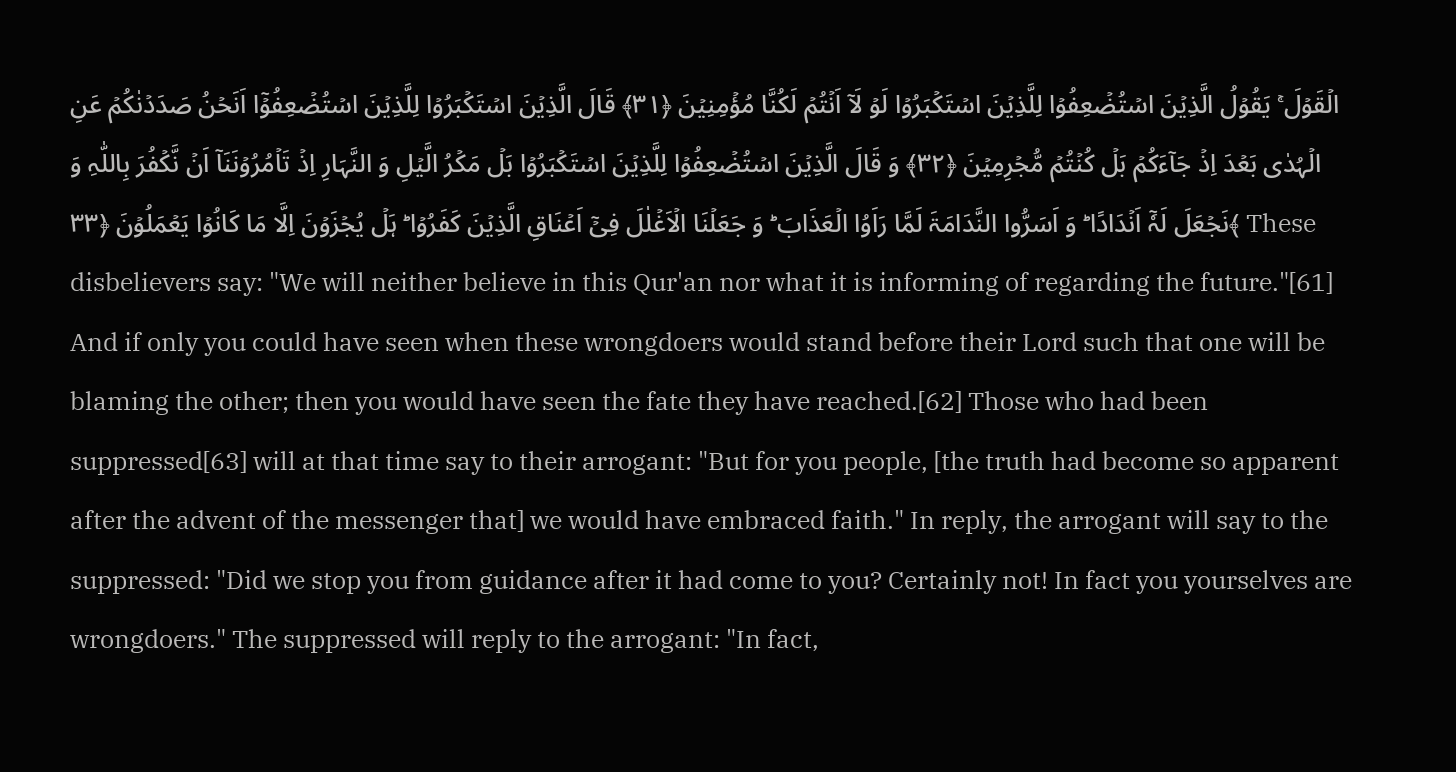الۡقَوۡلَ ۚ یَقُوۡلُ الَّذِیۡنَ اسۡتُضۡعِفُوۡا لِلَّذِیۡنَ اسۡتَکۡبَرُوۡا لَوۡ لَاۤ اَنۡتُمۡ لَکُنَّا مُؤۡمِنِیۡنَ ﴿۳۱﴾ قَالَ الَّذِیۡنَ اسۡتَکۡبَرُوۡا لِلَّذِیۡنَ اسۡتُضۡعِفُوۡۤا اَنَحۡنُ صَدَدۡنٰکُمۡ عَنِ الۡہُدٰی بَعۡدَ اِذۡ جَآءَکُمۡ بَلۡ کُنۡتُمۡ مُّجۡرِمِیۡنَ ﴿۳۲﴾ وَ قَالَ الَّذِیۡنَ اسۡتُضۡعِفُوۡا لِلَّذِیۡنَ اسۡتَکۡبَرُوۡا بَلۡ مَکۡرُ الَّیۡلِ وَ النَّہَارِ اِذۡ تَاۡمُرُوۡنَنَاۤ اَنۡ نَّکۡفُرَ بِاللّٰہِ وَ نَجۡعَلَ لَہٗۤ اَنۡدَادًا ؕ وَ اَسَرُّوا النَّدَامَۃَ لَمَّا رَاَوُا الۡعَذَابَ ؕ وَ جَعَلۡنَا الۡاَغۡلٰلَ فِیۡۤ اَعۡنَاقِ الَّذِیۡنَ کَفَرُوۡا ؕ ہَلۡ یُجۡزَوۡنَ اِلَّا مَا کَانُوۡا یَعۡمَلُوۡنَ ﴿۳۳﴾ These disbelievers say: "We will neither believe in this Qur'an nor what it is informing of regarding the future."[61] And if only you could have seen when these wrongdoers would stand before their Lord such that one will be blaming the other; then you would have seen the fate they have reached.[62] Those who had been suppressed[63] will at that time say to their arrogant: "But for you people, [the truth had become so apparent after the advent of the messenger that] we would have embraced faith." In reply, the arrogant will say to the suppressed: "Did we stop you from guidance after it had come to you? Certainly not! In fact you yourselves are wrongdoers." The suppressed will reply to the arrogant: "In fact,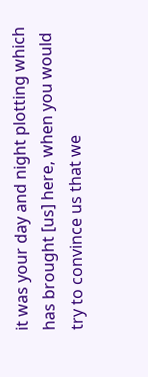it was your day and night plotting which has brought [us] here, when you would try to convince us that we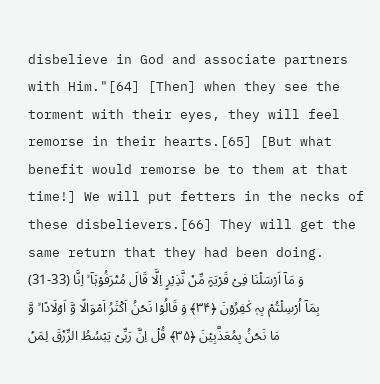disbelieve in God and associate partners with Him."[64] [Then] when they see the torment with their eyes, they will feel remorse in their hearts.[65] [But what benefit would remorse be to them at that time!] We will put fetters in the necks of these disbelievers.[66] They will get the same return that they had been doing. (31-33) وَ مَاۤ اَرۡسَلۡنَا فِیۡ قَرۡیَۃٍ مِّنۡ نَّذِیۡرٍ اِلَّا قَالَ مُتۡرَفُوۡہَاۤ ۙ اِنَّا بِمَاۤ اُرۡسِلۡتُمۡ بِہٖ کٰفِرُوۡنَ ﴿۳۴﴾ وَ قَالُوۡا نَحۡنُ اَکۡثَرُ اَمۡوَالًا وَّ اَوۡلَادًا ۙ وَّ مَا نَحۡنُ بِمُعَذَّبِیۡنَ ﴿۳۵﴾ قُلۡ اِنَّ رَبِّیۡ یَبۡسُطُ الرِّزۡقَ لِمَنۡ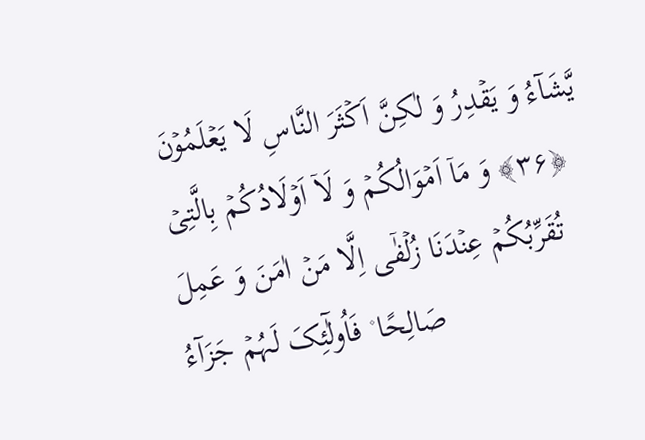یَّشَآءُ وَ یَقۡدِرُ وَ لٰکِنَّ اَکۡثَرَ النَّاسِ لَا یَعۡلَمُوۡنَ ﴿۳۶﴾ وَ مَاۤ اَمۡوَالُکُمۡ وَ لَاۤ اَوۡلَادُکُمۡ بِالَّتِیۡ تُقَرِّبُکُمۡ عِنۡدَنَا زُلۡفٰۤی اِلَّا مَنۡ اٰمَنَ وَ عَمِلَ صَالِحًا ۫ فَاُولٰٓئِکَ لَہُمۡ جَزَآءُ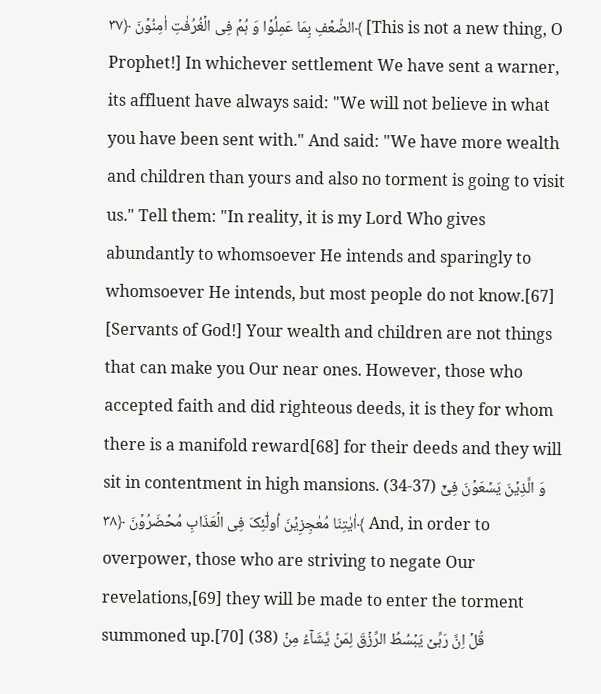الضِّعۡفِ بِمَا عَمِلُوۡا وَ ہُمۡ فِی الۡغُرُفٰتِ اٰمِنُوۡنَ ﴿۳۷﴾ [This is not a new thing, O Prophet!] In whichever settlement We have sent a warner, its affluent have always said: "We will not believe in what you have been sent with." And said: "We have more wealth and children than yours and also no torment is going to visit us." Tell them: "In reality, it is my Lord Who gives abundantly to whomsoever He intends and sparingly to whomsoever He intends, but most people do not know.[67] [Servants of God!] Your wealth and children are not things that can make you Our near ones. However, those who accepted faith and did righteous deeds, it is they for whom there is a manifold reward[68] for their deeds and they will sit in contentment in high mansions. (34-37) وَ الَّذِیۡنَ یَسۡعَوۡنَ فِیۡۤ اٰیٰتِنَا مُعٰجِزِیۡنَ اُولٰٓئِکَ فِی الۡعَذَابِ مُحۡضَرُوۡنَ ﴿۳۸﴾ And, in order to overpower, those who are striving to negate Our revelations,[69] they will be made to enter the torment summoned up.[70] (38) قُلۡ اِنَّ رَبِّیۡ یَبۡسُطُ الرِّزۡقَ لِمَنۡ یَّشَآءُ مِنۡ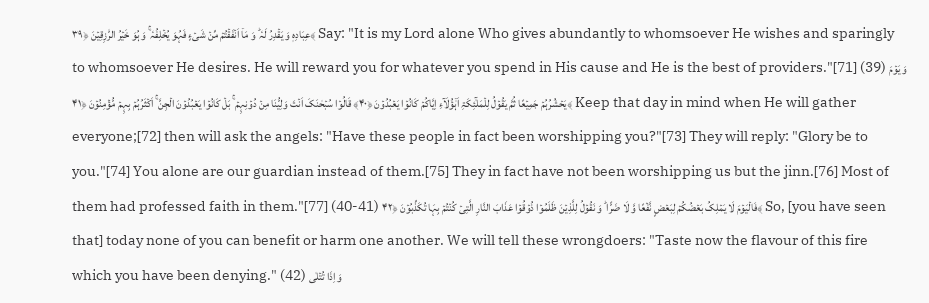عِبَادِہٖ وَ یَقۡدِرُ لَہٗ ؕ وَ مَاۤ اَنۡفَقۡتُمۡ مِّنۡ شَیۡءٍ فَہُوَ یُخۡلِفُہٗ ۚ وَ ہُوَ خَیۡرُ الرّٰزِقِیۡنَ ﴿۳۹﴾ Say: "It is my Lord alone Who gives abundantly to whomsoever He wishes and sparingly to whomsoever He desires. He will reward you for whatever you spend in His cause and He is the best of providers."[71] (39) وَ یَوۡمَ یَحۡشُرُہُمۡ جَمِیۡعًا ثُمَّ یَقُوۡلُ لِلۡمَلٰٓئِکَۃِ اَہٰۤؤُلَآءِ اِیَّاکُمۡ کَانُوۡا یَعۡبُدُوۡنَ ﴿۴۰﴾ قَالُوۡا سُبۡحٰنَکَ اَنۡتَ وَلِیُّنَا مِنۡ دُوۡنِہِمۡ ۚ بَلۡ کَانُوۡا یَعۡبُدُوۡنَ الۡجِنَّ ۚ اَکۡثَرُہُمۡ بِہِمۡ مُّؤۡمِنُوۡنَ ﴿۴۱﴾ Keep that day in mind when He will gather everyone;[72] then will ask the angels: "Have these people in fact been worshipping you?"[73] They will reply: "Glory be to you."[74] You alone are our guardian instead of them.[75] They in fact have not been worshipping us but the jinn.[76] Most of them had professed faith in them."[77] (40-41) فَالۡیَوۡمَ لَا یَمۡلِکُ بَعۡضُکُمۡ لِبَعۡضٍ نَّفۡعًا وَّ لَا ضَرًّا ؕ وَ نَقُوۡلُ لِلَّذِیۡنَ ظَلَمُوۡا ذُوۡقُوۡا عَذَابَ النَّارِ الَّتِیۡ کُنۡتُمۡ بِہَا تُکَذِّبُوۡنَ ﴿۴۲﴾ So, [you have seen that] today none of you can benefit or harm one another. We will tell these wrongdoers: "Taste now the flavour of this fire which you have been denying." (42) وَ اِذَا تُتۡلٰی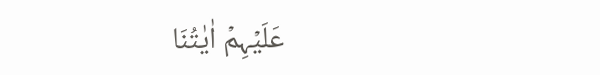عَلَیۡہِمۡ اٰیٰتُنَا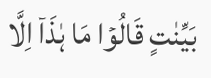بَیِّنٰتٍ قَالُوۡا مَا ہٰذَاۤ اِلَّا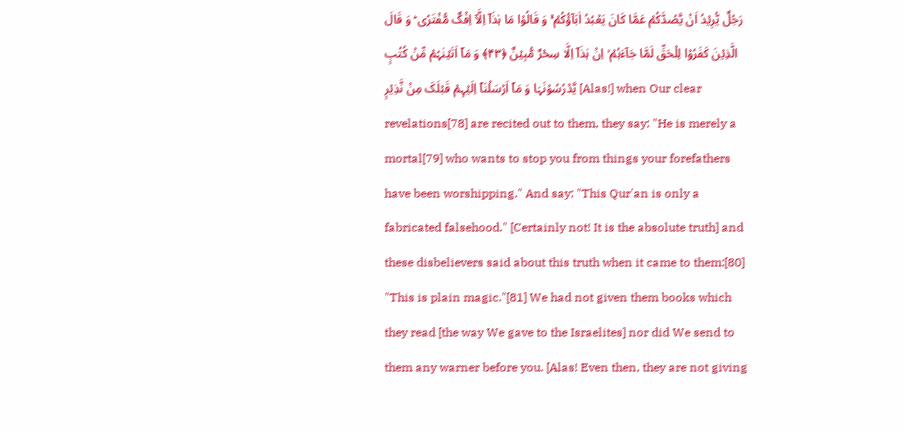رَجُلٌ یُّرِیۡدُ اَنۡ یَّصُدَّکُمۡ عَمَّا کَانَ یَعۡبُدُ اٰبَآؤُکُمۡ ۚ وَ قَالُوۡا مَا ہٰذَاۤ اِلَّاۤ اِفۡکٌ مُّفۡتَرًی ؕ وَ قَالَ الَّذِیۡنَ کَفَرُوۡا لِلۡحَقِّ لَمَّا جَآءَہُمۡ ۙ اِنۡ ہٰذَاۤ اِلَّا سِحۡرٌ مُّبِیۡنٌ ﴿۴۳﴾ وَ مَاۤ اٰتَیۡنٰہُمۡ مِّنۡ کُتُبٍ یَّدۡرُسُوۡنَہَا وَ مَاۤ اَرۡسَلۡنَاۤ اِلَیۡہِمۡ قَبۡلَکَ مِنۡ نَّذِیۡرٍ [Alas!] when Our clear revelations[78] are recited out to them, they say: "He is merely a mortal[79] who wants to stop you from things your forefathers have been worshipping." And say: "This Qur'an is only a fabricated falsehood." [Certainly not! It is the absolute truth] and these disbelievers said about this truth when it came to them:[80] "This is plain magic."[81] We had not given them books which they read [the way We gave to the Israelites] nor did We send to them any warner before you. [Alas! Even then, they are not giving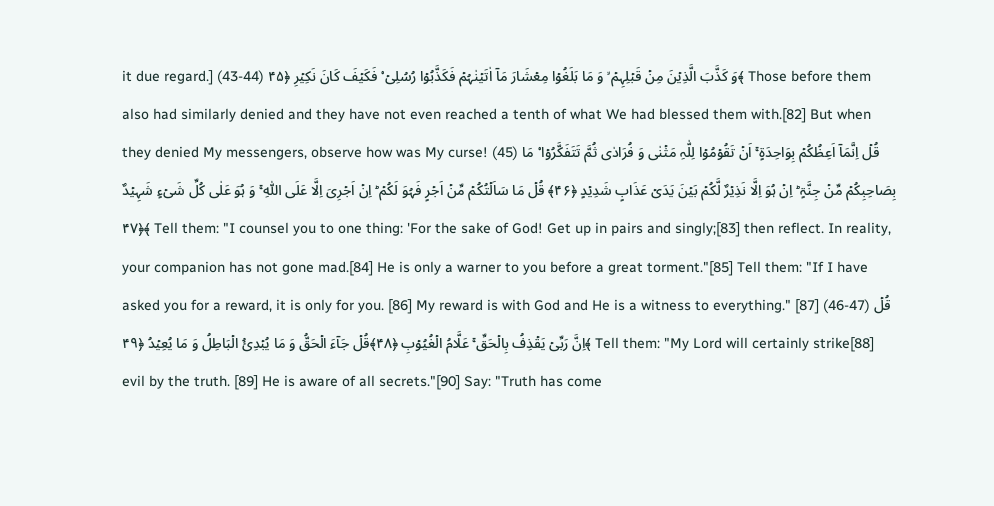it due regard.] (43-44) وَ کَذَّبَ الَّذِیۡنَ مِنۡ قَبۡلِہِمۡ ۙ وَ مَا بَلَغُوۡا مِعۡشَارَ مَاۤ اٰتَیۡنٰہُمۡ فَکَذَّبُوۡا رُسُلِیۡ ۟ فَکَیۡفَ کَانَ نَکِیۡرِ ﴿۴۵﴾ Those before them also had similarly denied and they have not even reached a tenth of what We had blessed them with.[82] But when they denied My messengers, observe how was My curse! (45) قُلۡ اِنَّمَاۤ اَعِظُکُمۡ بِوَاحِدَۃٍ ۚ اَنۡ تَقُوۡمُوۡا لِلّٰہِ مَثۡنٰی وَ فُرَادٰی ثُمَّ تَتَفَکَّرُوۡا ۟ مَا بِصَاحِبِکُمۡ مِّنۡ جِنَّۃٍ ؕ اِنۡ ہُوَ اِلَّا نَذِیۡرٌ لَّکُمۡ بَیۡنَ یَدَیۡ عَذَابٍ شَدِیۡدٍ ﴿۴۶﴾ قُلۡ مَا سَاَلۡتُکُمۡ مِّنۡ اَجۡرٍ فَہُوَ لَکُمۡ ؕ اِنۡ اَجۡرِیَ اِلَّا عَلَی اللّٰہِ ۚ وَ ہُوَ عَلٰی کُلِّ شَیۡءٍ شَہِیۡدٌ ﴿۴۷﴾ Tell them: "I counsel you to one thing: 'For the sake of God! Get up in pairs and singly;[83] then reflect. In reality, your companion has not gone mad.[84] He is only a warner to you before a great torment."[85] Tell them: "If I have asked you for a reward, it is only for you. [86] My reward is with God and He is a witness to everything." [87] (46-47) قُلۡ اِنَّ رَبِّیۡ یَقۡذِفُ بِالۡحَقِّ ۚ عَلَّامُ الۡغُیُوۡبِ ﴿۴۸﴾قُلۡ جَآءَ الۡحَقُّ وَ مَا یُبۡدِئُ الۡبَاطِلُ وَ مَا یُعِیۡدُ ﴿۴۹﴾ Tell them: "My Lord will certainly strike[88] evil by the truth. [89] He is aware of all secrets."[90] Say: "Truth has come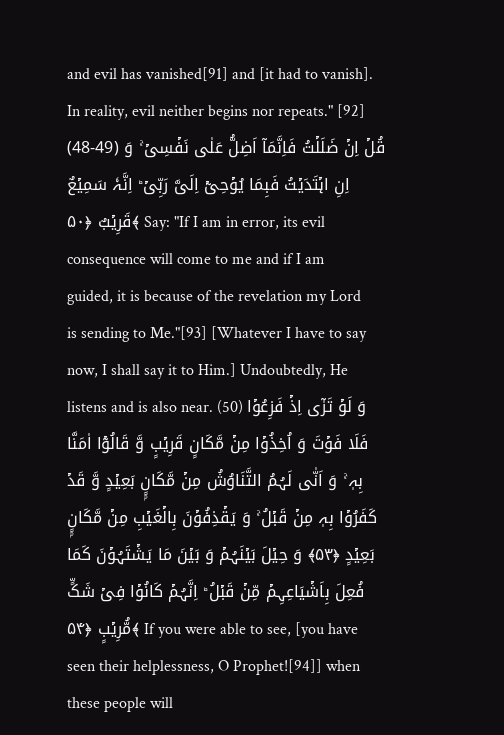and evil has vanished[91] and [it had to vanish]. In reality, evil neither begins nor repeats." [92] (48-49) قُلۡ اِنۡ ضَلَلۡتُ فَاِنَّمَاۤ اَضِلُّ عَلٰی نَفۡسِیۡ ۚ وَ اِنِ اہۡتَدَیۡتُ فَبِمَا یُوۡحِیۡۤ اِلَیَّ رَبِّیۡ ؕ اِنَّہٗ سَمِیۡعٌ قَرِیۡبٌ ﴿۵۰﴾ Say: "If I am in error, its evil consequence will come to me and if I am guided, it is because of the revelation my Lord is sending to Me."[93] [Whatever I have to say now, I shall say it to Him.] Undoubtedly, He listens and is also near. (50) وَ لَوۡ تَرٰۤی اِذۡ فَزِعُوۡا فَلَا فَوۡتَ وَ اُخِذُوۡا مِنۡ مَّکَانٍ قَرِیۡبٍ وَّ قَالُوۡۤا اٰمَنَّا بِہٖ ۚ وَ اَنّٰی لَہُمُ التَّنَاوُشُ مِنۡ مَّکَانٍۭ بَعِیۡدٍ وَّ قَدۡ کَفَرُوۡا بِہٖ مِنۡ قَبۡلُ ۚ وَ یَقۡذِفُوۡنَ بِالۡغَیۡبِ مِنۡ مَّکَانٍۭ بَعِیۡدٍ ﴿۵۳﴾ وَ حِیۡلَ بَیۡنَہُمۡ وَ بَیۡنَ مَا یَشۡتَہُوۡنَ کَمَا فُعِلَ بِاَشۡیَاعِہِمۡ مِّنۡ قَبۡلُ ؕ اِنَّہُمۡ کَانُوۡا فِیۡ شَکٍّ مُّرِیۡبٍ ﴿۵۴﴾ If you were able to see, [you have seen their helplessness, O Prophet![94]] when these people will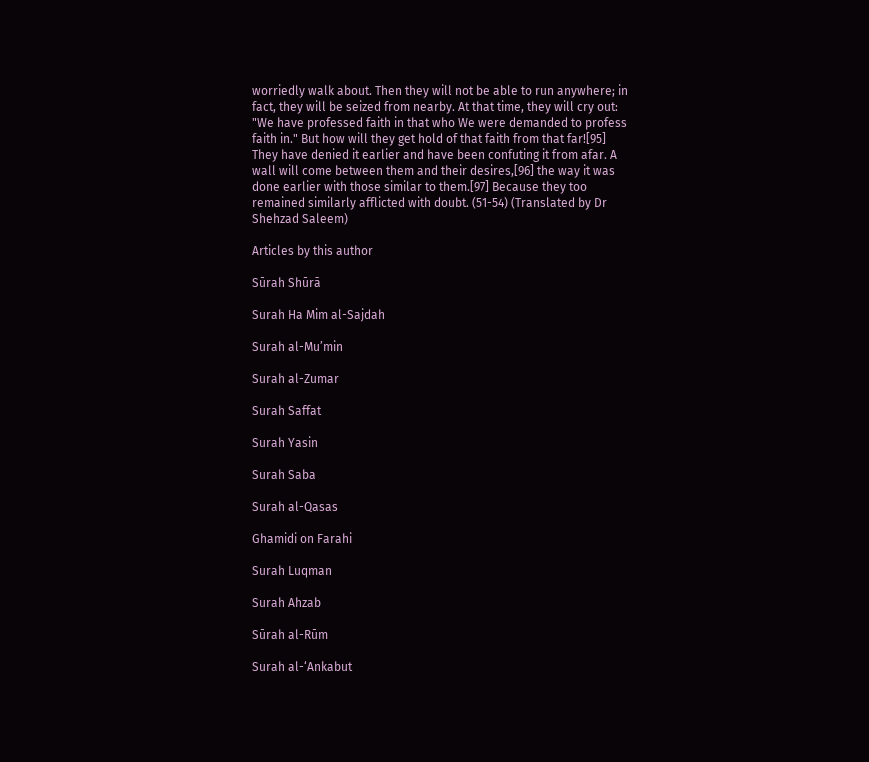worriedly walk about. Then they will not be able to run anywhere; in fact, they will be seized from nearby. At that time, they will cry out: "We have professed faith in that who We were demanded to profess faith in." But how will they get hold of that faith from that far![95] They have denied it earlier and have been confuting it from afar. A wall will come between them and their desires,[96] the way it was done earlier with those similar to them.[97] Because they too remained similarly afflicted with doubt. (51-54) (Translated by Dr Shehzad Saleem)

Articles by this author

Sūrah Shūrā

Surah Ha Mim al-Sajdah

Surah al-Mu’min

Surah al-Zumar

Surah Saffat

Surah Yasin

Surah Saba

Surah al-Qasas

Ghamidi on Farahi

Surah Luqman

Surah Ahzab

Sūrah al-Rūm

Surah al-‘Ankabut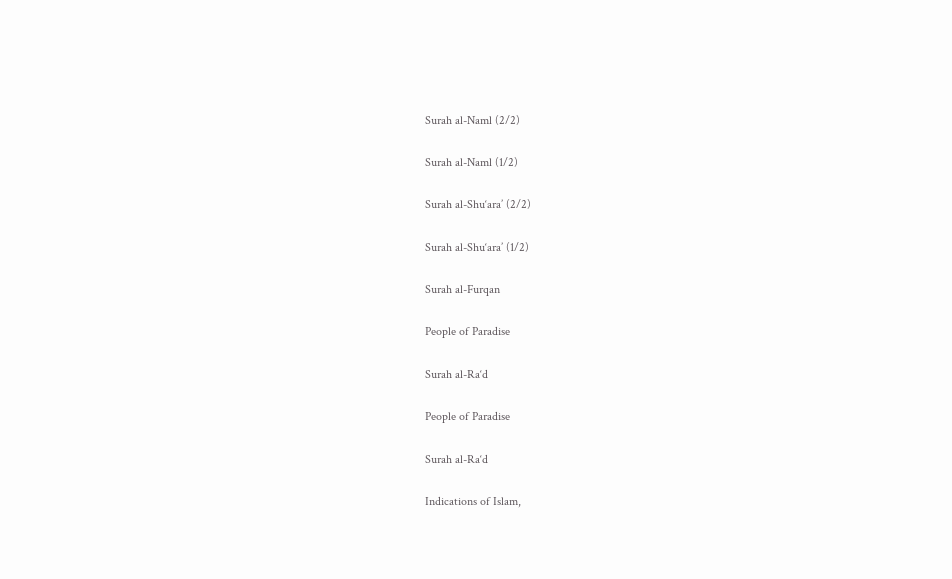Surah al-Naml (2/2)

Surah al-Naml (1/2)

Surah al-Shu‘ara’ (2/2)

Surah al-Shu‘ara’ (1/2)

Surah al-Furqan

People of Paradise

Surah al-Ra‘d

People of Paradise

Surah al-Ra‘d

Indications of Islam,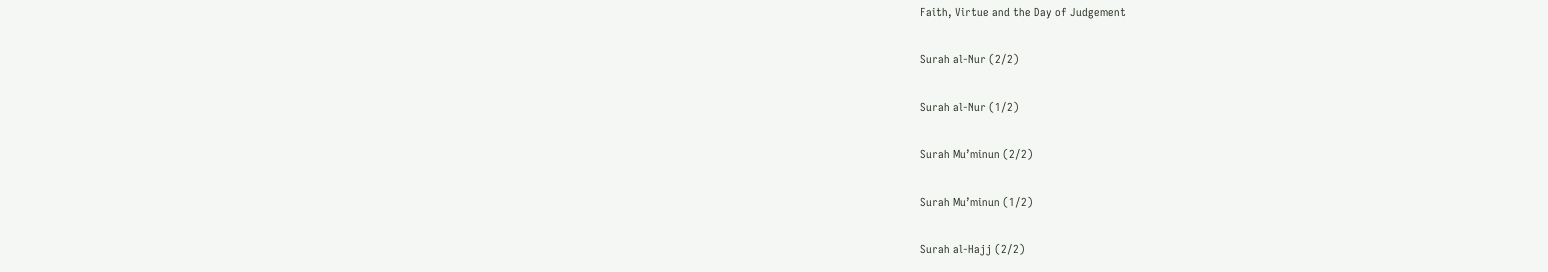Faith, Virtue and the Day of Judgement

Surah al-Nur (2/2)

Surah al-Nur (1/2)

Surah Mu’minun (2/2)

Surah Mu’minun (1/2)

Surah al-Hajj (2/2)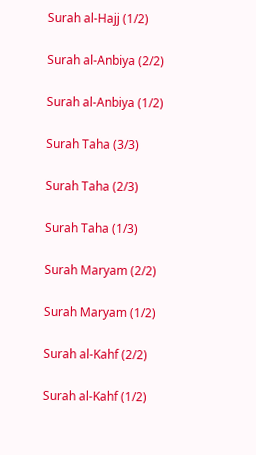Surah al-Hajj (1/2)

Surah al-Anbiya (2/2)

Surah al-Anbiya (1/2)

Surah Taha (3/3)

Surah Taha (2/3)

Surah Taha (1/3)

Surah Maryam (2/2)

Surah Maryam (1/2)

Surah al-Kahf (2/2)

Surah al-Kahf (1/2)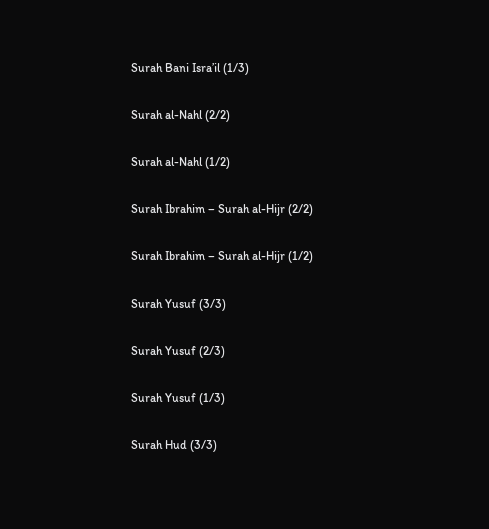Surah Bani Isra’il (1/3)

Surah al-Nahl (2/2)

Surah al-Nahl (1/2)

Surah Ibrahim – Surah al-Hijr (2/2)

Surah Ibrahim – Surah al-Hijr (1/2)

Surah Yusuf (3/3)

Surah Yusuf (2/3)

Surah Yusuf (1/3)

Surah Hud (3/3)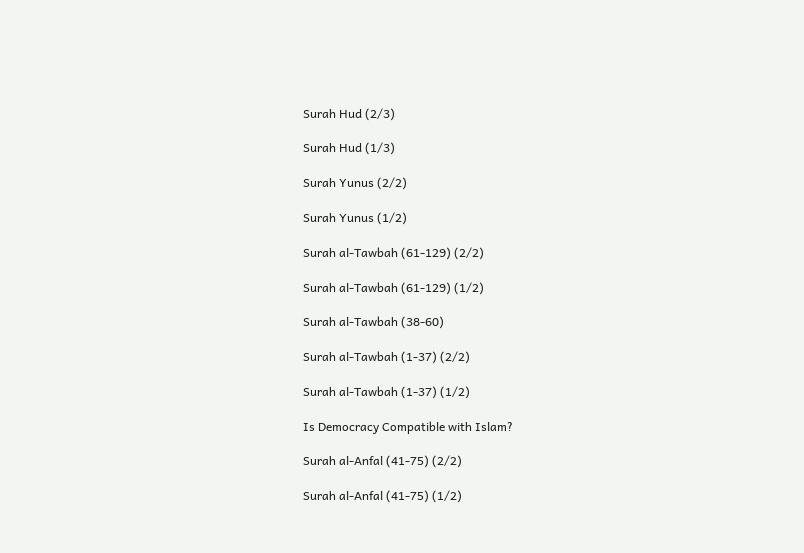Surah Hud (2/3)

Surah Hud (1/3)

Surah Yunus (2/2)

Surah Yunus (1/2)

Surah al-Tawbah (61-129) (2/2)

Surah al-Tawbah (61-129) (1/2)

Surah al-Tawbah (38-60)

Surah al-Tawbah (1-37) (2/2)

Surah al-Tawbah (1-37) (1/2)

Is Democracy Compatible with Islam?

Surah al-Anfal (41-75) (2/2)

Surah al-Anfal (41-75) (1/2)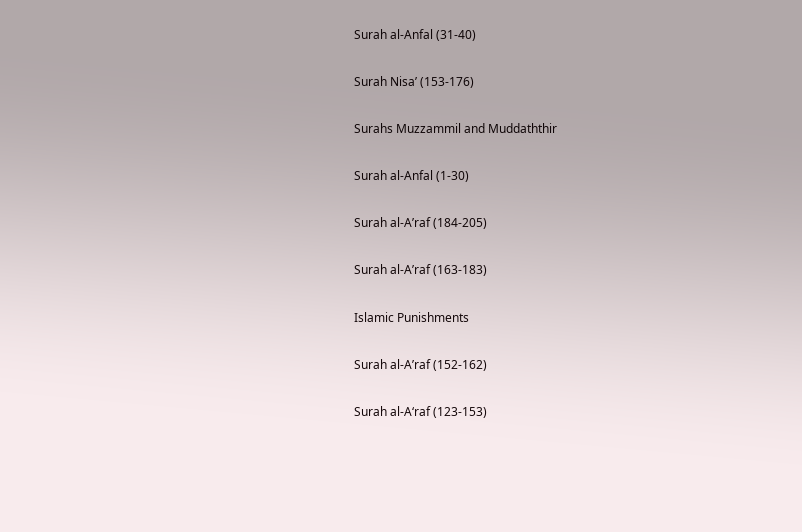Surah al-Anfal (31-40)

Surah Nisa’ (153-176)

Surahs Muzzammil and Muddaththir

Surah al-Anfal (1-30)

Surah al-A’raf (184-205)

Surah al-A’raf (163-183)

Islamic Punishments

Surah al-A’raf (152-162)

Surah al-A‘raf (123-153)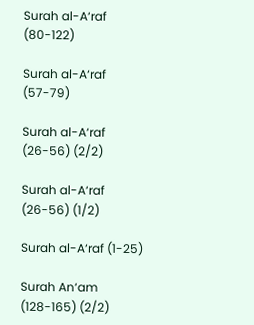Surah al-A‘raf (80-122)

Surah al-A‘raf (57-79)

Surah al-A‘raf (26-56) (2/2)

Surah al-A‘raf (26-56) (1/2)

Surah al-A‘raf (1-25)

Surah An‘am (128-165) (2/2)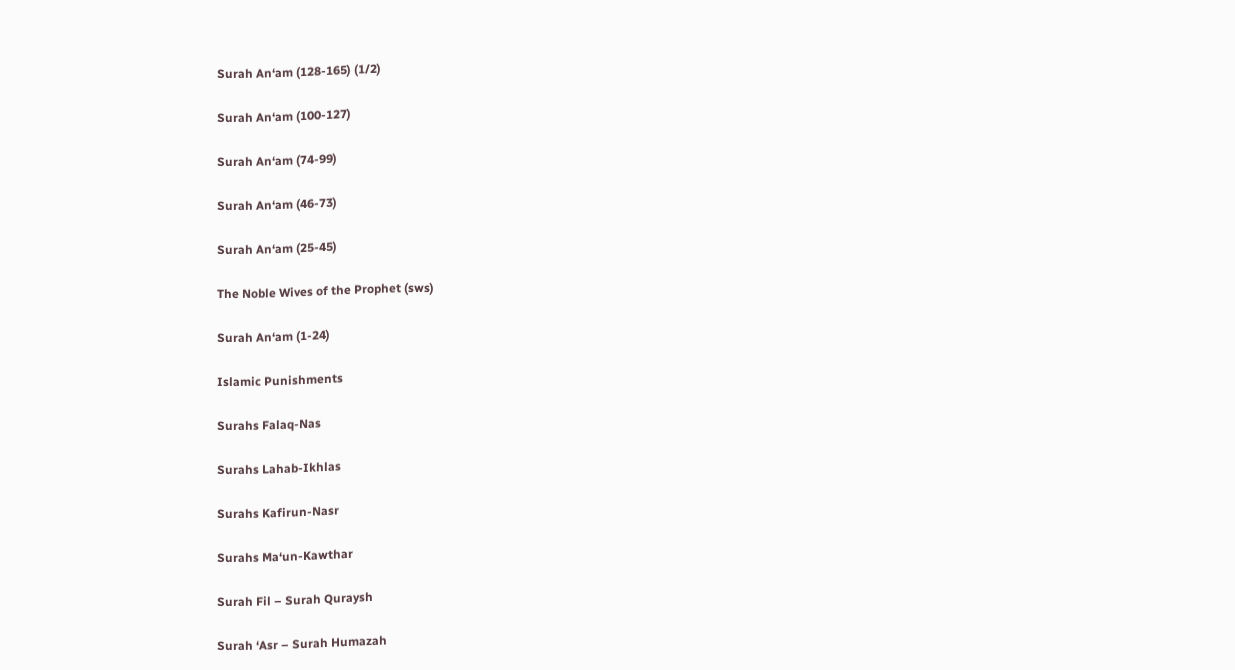Surah An‘am (128-165) (1/2)

Surah An‘am (100-127)

Surah An‘am (74-99)

Surah An‘am (46-73)

Surah An‘am (25-45)

The Noble Wives of the Prophet (sws)

Surah An‘am (1-24)

Islamic Punishments

Surahs Falaq-Nas

Surahs Lahab-Ikhlas

Surahs Kafirun-Nasr

Surahs Ma‘un-Kawthar

Surah Fil – Surah Quraysh

Surah ‘Asr – Surah Humazah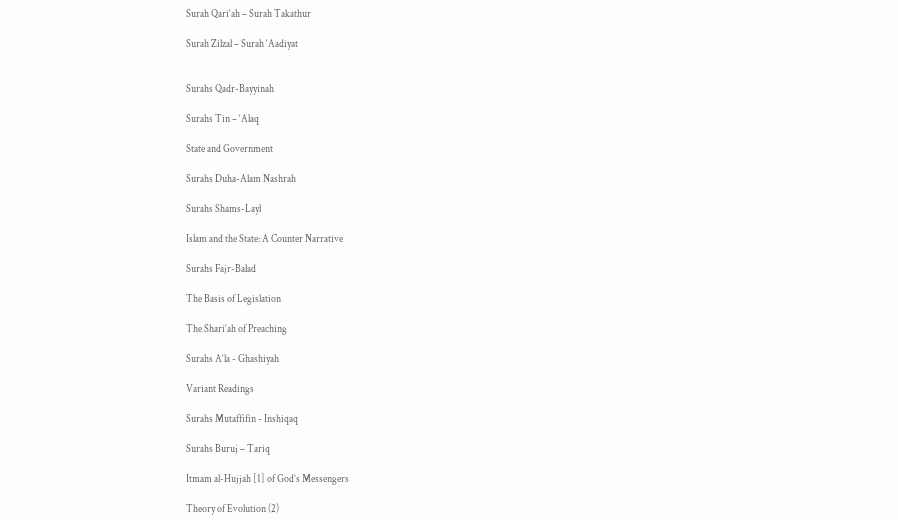Surah Qari‘ah – Surah Takathur

Surah Zilzal – Surah ‘Aadiyat


Surahs Qadr-Bayyinah

Surahs Tin – ‘Alaq

State and Government

Surahs Duha-Alam Nashrah

Surahs Shams-Layl

Islam and the State: A Counter Narrative

Surahs Fajr-Balad

The Basis of Legislation

The Shari‘ah of Preaching

Surahs A‘la - Ghashiyah

Variant Readings

Surahs Mutaffifin - Inshiqaq

Surahs Buruj – Tariq

Itmam al-Hujjah [1] of God’s Messengers

Theory of Evolution (2)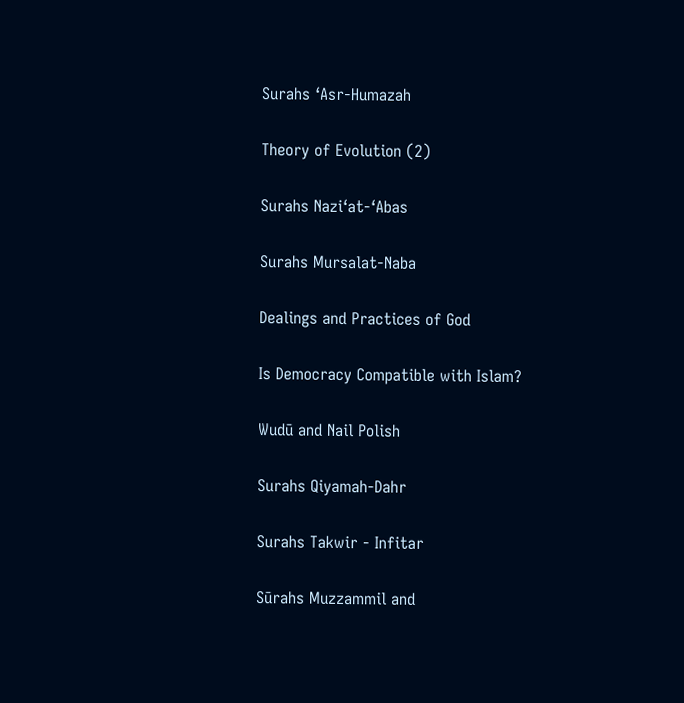Surahs ‘Asr-Humazah

Theory of Evolution (2)

Surahs Nazi‘at-‘Abas

Surahs Mursalat-Naba

Dealings and Practices of God

Is Democracy Compatible with Islam?

Wudū and Nail Polish

Surahs Qiyamah-Dahr

Surahs Takwir - Infitar

Sūrahs Muzzammil and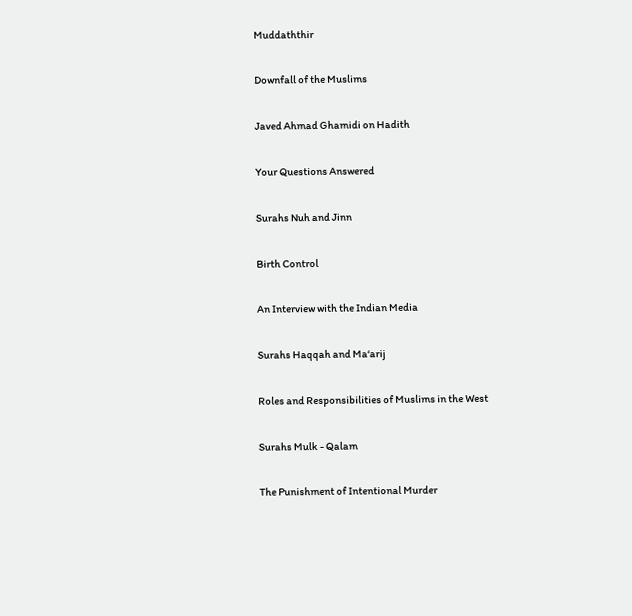Muddaththir

Downfall of the Muslims

Javed Ahmad Ghamidi on Hadith

Your Questions Answered

Surahs Nuh and Jinn

Birth Control

An Interview with the Indian Media

Surahs Haqqah and Ma‘arij

Roles and Responsibilities of Muslims in the West

Surahs Mulk - Qalam

The Punishment of Intentional Murder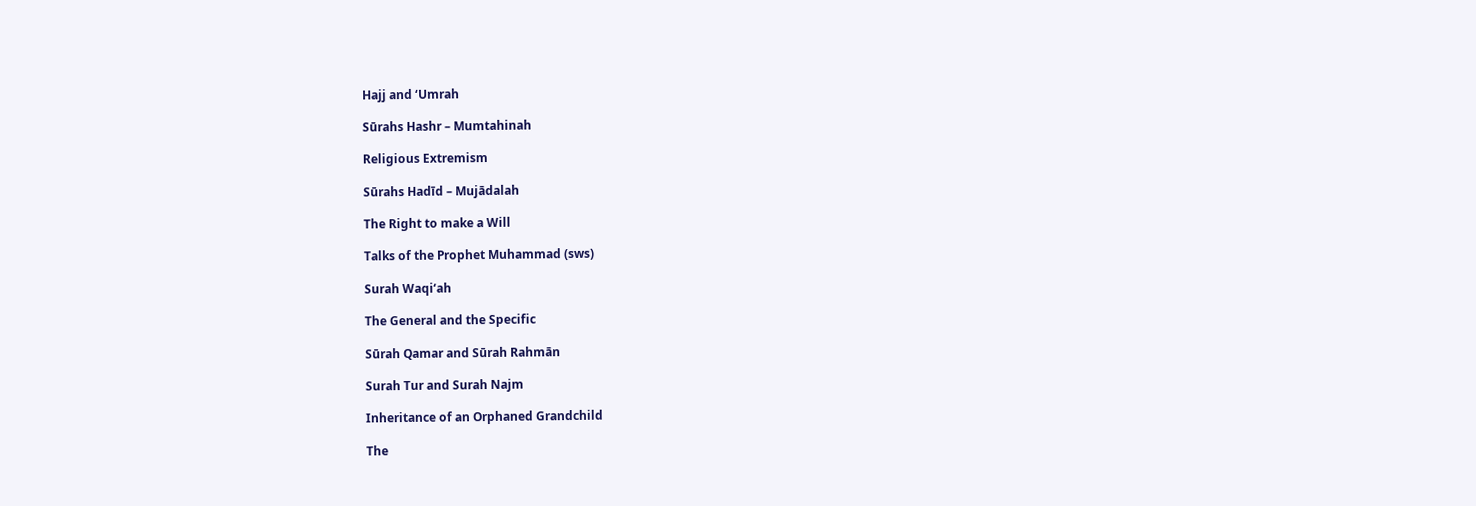Hajj and ‘Umrah

Sūrahs Hashr – Mumtahinah

Religious Extremism

Sūrahs Hadīd – Mujādalah

The Right to make a Will

Talks of the Prophet Muhammad (sws)

Surah Waqi‘ah

The General and the Specific

Sūrah Qamar and Sūrah Rahmān

Surah Tur and Surah Najm

Inheritance of an Orphaned Grandchild

The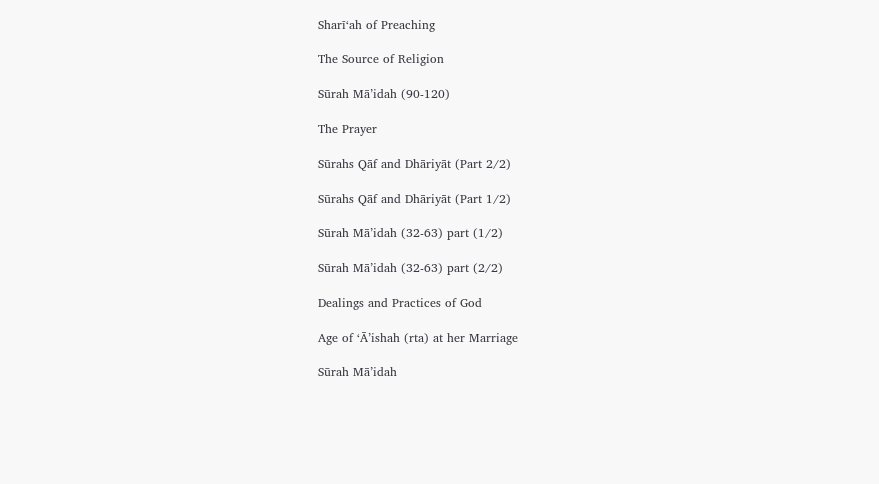Sharī‘ah of Preaching

The Source of Religion

Sūrah Mā’idah (90-120)

The Prayer

Sūrahs Qāf and Dhāriyāt (Part 2/2)

Sūrahs Qāf and Dhāriyāt (Part 1/2)

Sūrah Mā’idah (32-63) part (1/2)

Sūrah Mā’idah (32-63) part (2/2)

Dealings and Practices of God

Age of ‘Ā’ishah (rta) at her Marriage

Sūrah Mā’idah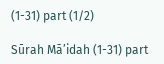(1-31) part (1/2)

Sūrah Mā’idah (1-31) part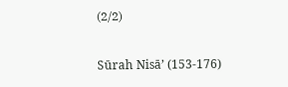(2/2)

Sūrah Nisā’ (153-176)